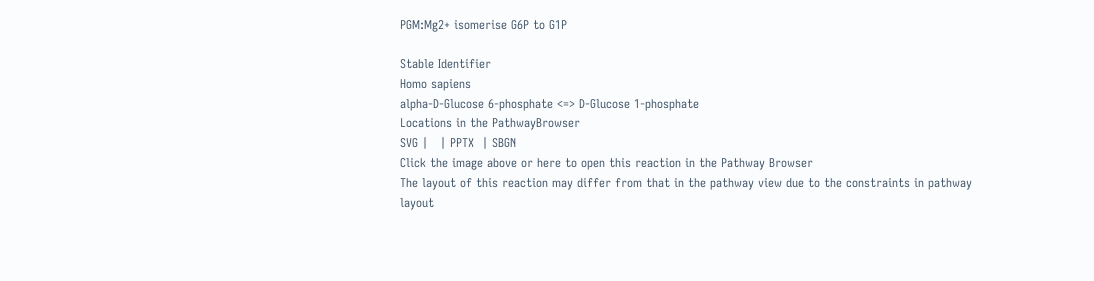PGM:Mg2+ isomerise G6P to G1P

Stable Identifier
Homo sapiens
alpha-D-Glucose 6-phosphate <=> D-Glucose 1-phosphate
Locations in the PathwayBrowser
SVG |   | PPTX  | SBGN
Click the image above or here to open this reaction in the Pathway Browser
The layout of this reaction may differ from that in the pathway view due to the constraints in pathway layout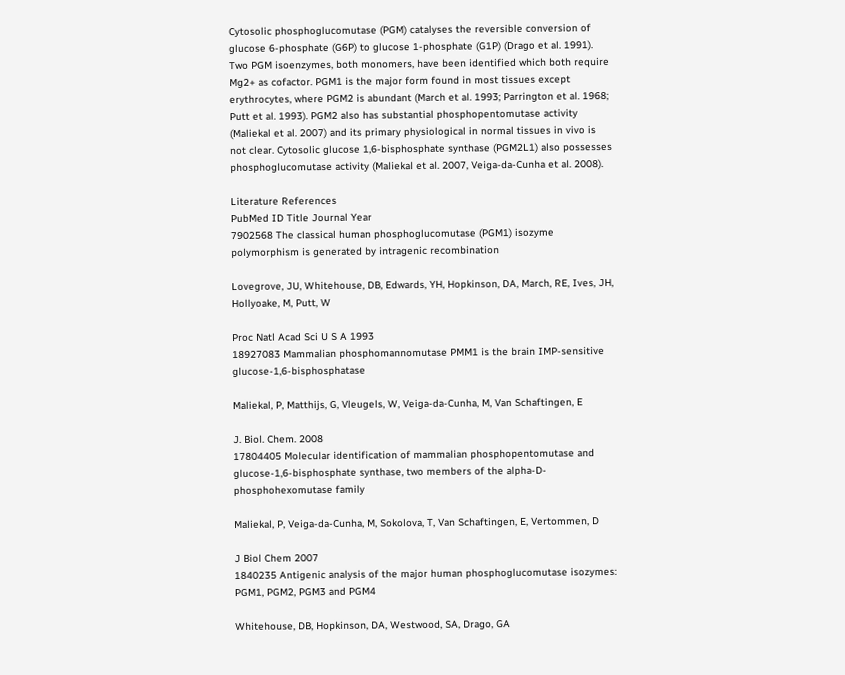Cytosolic phosphoglucomutase (PGM) catalyses the reversible conversion of glucose 6-phosphate (G6P) to glucose 1-phosphate (G1P) (Drago et al. 1991). Two PGM isoenzymes, both monomers, have been identified which both require Mg2+ as cofactor. PGM1 is the major form found in most tissues except erythrocytes, where PGM2 is abundant (March et al. 1993; Parrington et al. 1968; Putt et al. 1993). PGM2 also has substantial phosphopentomutase activity (Maliekal et al. 2007) and its primary physiological in normal tissues in vivo is not clear. Cytosolic glucose 1,6-bisphosphate synthase (PGM2L1) also possesses phosphoglucomutase activity (Maliekal et al. 2007, Veiga-da-Cunha et al. 2008).

Literature References
PubMed ID Title Journal Year
7902568 The classical human phosphoglucomutase (PGM1) isozyme polymorphism is generated by intragenic recombination

Lovegrove, JU, Whitehouse, DB, Edwards, YH, Hopkinson, DA, March, RE, Ives, JH, Hollyoake, M, Putt, W

Proc Natl Acad Sci U S A 1993
18927083 Mammalian phosphomannomutase PMM1 is the brain IMP-sensitive glucose-1,6-bisphosphatase

Maliekal, P, Matthijs, G, Vleugels, W, Veiga-da-Cunha, M, Van Schaftingen, E

J. Biol. Chem. 2008
17804405 Molecular identification of mammalian phosphopentomutase and glucose-1,6-bisphosphate synthase, two members of the alpha-D-phosphohexomutase family

Maliekal, P, Veiga-da-Cunha, M, Sokolova, T, Van Schaftingen, E, Vertommen, D

J Biol Chem 2007
1840235 Antigenic analysis of the major human phosphoglucomutase isozymes: PGM1, PGM2, PGM3 and PGM4

Whitehouse, DB, Hopkinson, DA, Westwood, SA, Drago, GA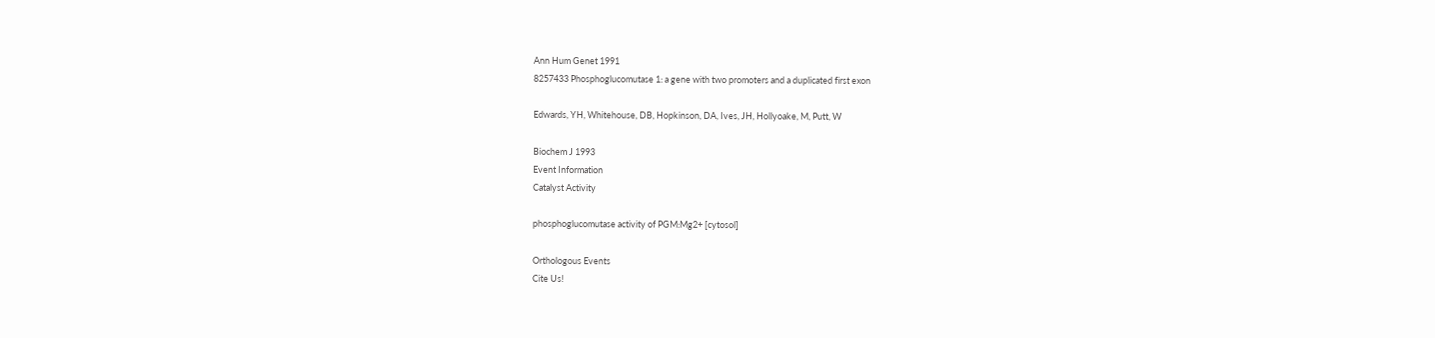Ann Hum Genet 1991
8257433 Phosphoglucomutase 1: a gene with two promoters and a duplicated first exon

Edwards, YH, Whitehouse, DB, Hopkinson, DA, Ives, JH, Hollyoake, M, Putt, W

Biochem J 1993
Event Information
Catalyst Activity

phosphoglucomutase activity of PGM:Mg2+ [cytosol]

Orthologous Events
Cite Us!